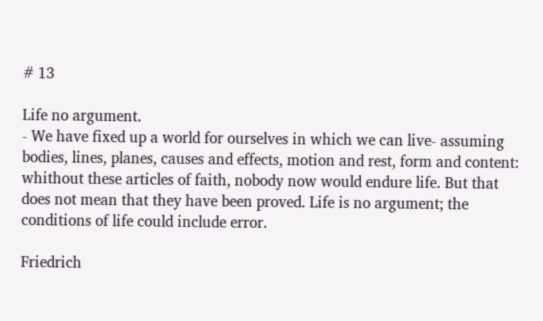# 13

Life no argument.
- We have fixed up a world for ourselves in which we can live- assuming bodies, lines, planes, causes and effects, motion and rest, form and content: whithout these articles of faith, nobody now would endure life. But that does not mean that they have been proved. Life is no argument; the conditions of life could include error.

Friedrich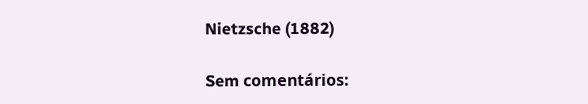Nietzsche (1882)

Sem comentários: